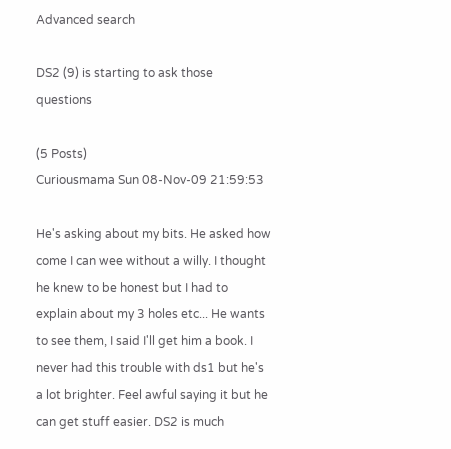Advanced search

DS2 (9) is starting to ask those questions

(5 Posts)
Curiousmama Sun 08-Nov-09 21:59:53

He's asking about my bits. He asked how come I can wee without a willy. I thought he knew to be honest but I had to explain about my 3 holes etc... He wants to see them, I said I'll get him a book. I never had this trouble with ds1 but he's a lot brighter. Feel awful saying it but he can get stuff easier. DS2 is much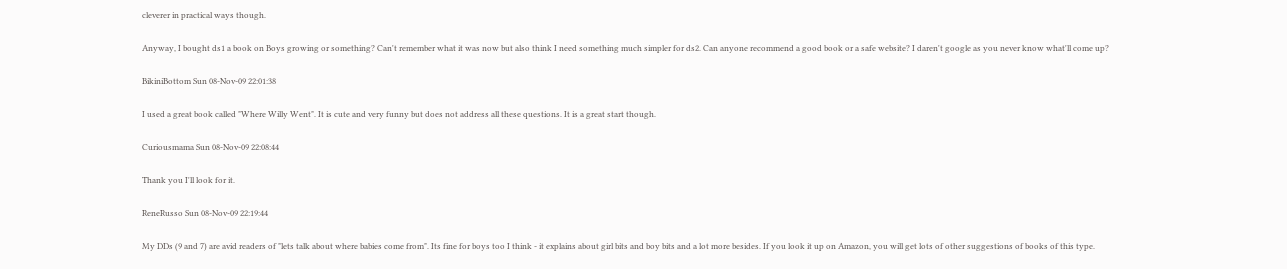cleverer in practical ways though.

Anyway, I bought ds1 a book on Boys growing or something? Can't remember what it was now but also think I need something much simpler for ds2. Can anyone recommend a good book or a safe website? I daren't google as you never know what'll come up?

BikiniBottom Sun 08-Nov-09 22:01:38

I used a great book called "Where Willy Went". It is cute and very funny but does not address all these questions. It is a great start though.

Curiousmama Sun 08-Nov-09 22:08:44

Thank you I'll look for it.

ReneRusso Sun 08-Nov-09 22:19:44

My DDs (9 and 7) are avid readers of "lets talk about where babies come from". Its fine for boys too I think - it explains about girl bits and boy bits and a lot more besides. If you look it up on Amazon, you will get lots of other suggestions of books of this type.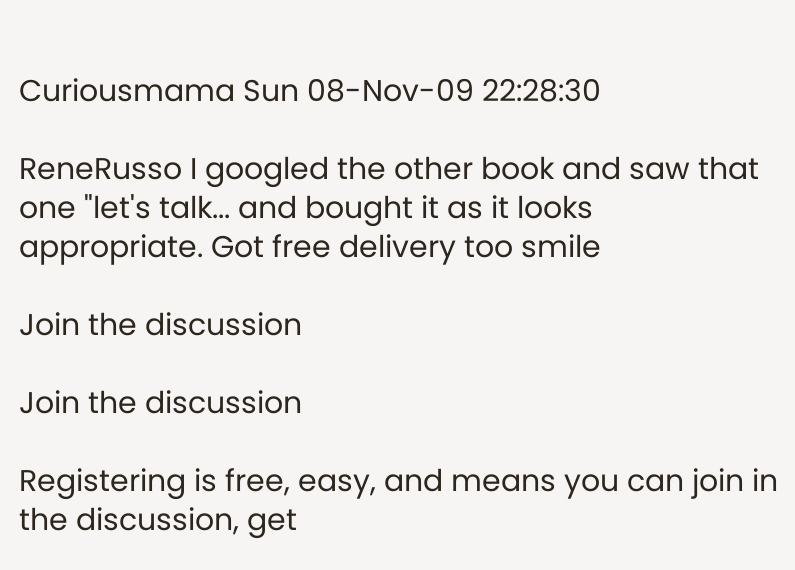Curiousmama Sun 08-Nov-09 22:28:30

ReneRusso I googled the other book and saw that one "let's talk... and bought it as it looks appropriate. Got free delivery too smile

Join the discussion

Join the discussion

Registering is free, easy, and means you can join in the discussion, get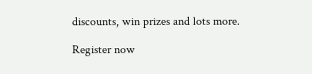discounts, win prizes and lots more.

Register now